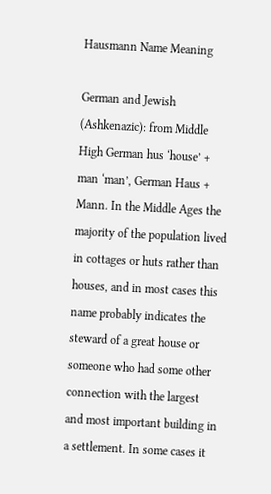Hausmann Name Meaning

German and Jewish (Ashkenazic): from Middle High German hus ‘house’ + man ‘man’, German Haus + Mann. In the Middle Ages the majority of the population lived in cottages or huts rather than houses, and in most cases this name probably indicates the steward of a great house or someone who had some other connection with the largest and most important building in a settlement. In some cases it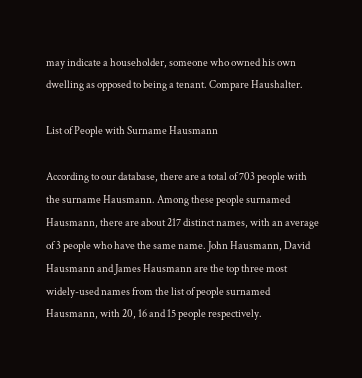may indicate a householder, someone who owned his own dwelling as opposed to being a tenant. Compare Haushalter.

List of People with Surname Hausmann

According to our database, there are a total of 703 people with the surname Hausmann. Among these people surnamed Hausmann, there are about 217 distinct names, with an average of 3 people who have the same name. John Hausmann, David Hausmann and James Hausmann are the top three most widely-used names from the list of people surnamed Hausmann, with 20, 16 and 15 people respectively.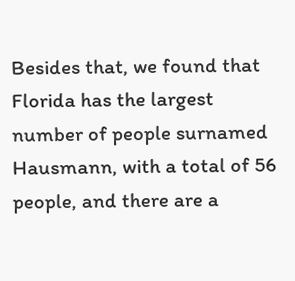Besides that, we found that Florida has the largest number of people surnamed Hausmann, with a total of 56 people, and there are a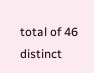total of 46 distinct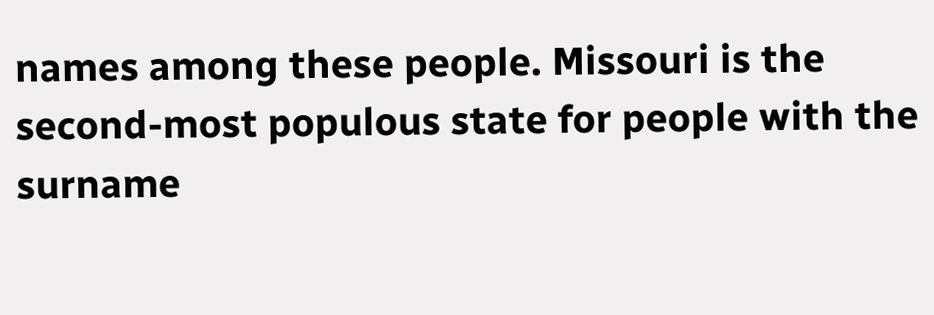names among these people. Missouri is the second-most populous state for people with the surname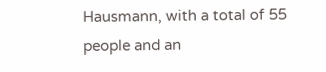Hausmann, with a total of 55 people and an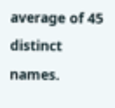average of 45 distinct names.